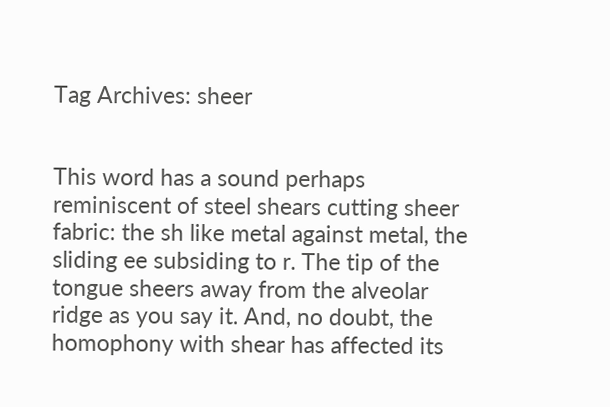Tag Archives: sheer


This word has a sound perhaps reminiscent of steel shears cutting sheer fabric: the sh like metal against metal, the sliding ee subsiding to r. The tip of the tongue sheers away from the alveolar ridge as you say it. And, no doubt, the homophony with shear has affected its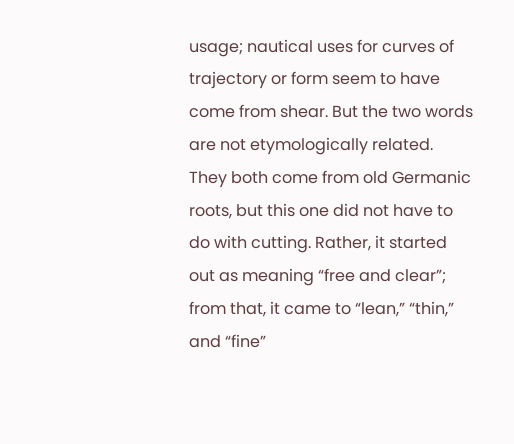usage; nautical uses for curves of trajectory or form seem to have come from shear. But the two words are not etymologically related. They both come from old Germanic roots, but this one did not have to do with cutting. Rather, it started out as meaning “free and clear”; from that, it came to “lean,” “thin,” and “fine”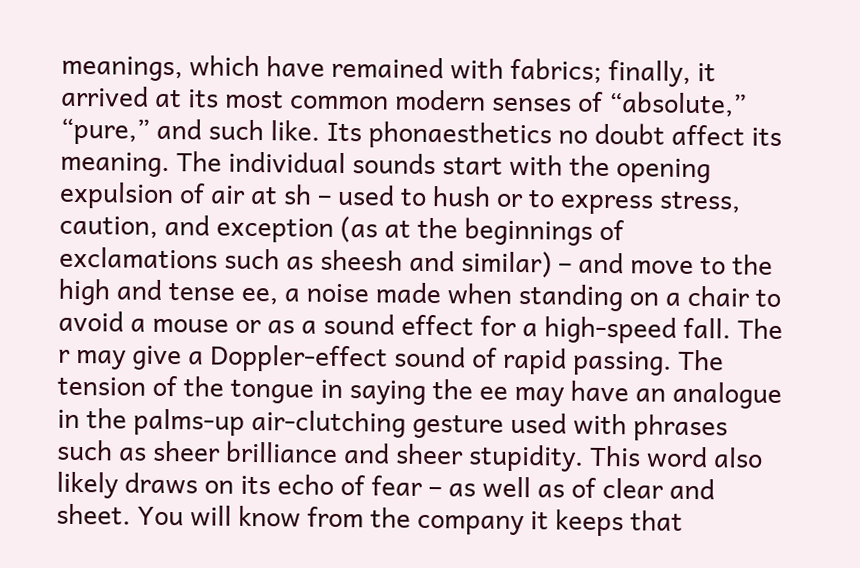meanings, which have remained with fabrics; finally, it arrived at its most common modern senses of “absolute,” “pure,” and such like. Its phonaesthetics no doubt affect its meaning. The individual sounds start with the opening expulsion of air at sh – used to hush or to express stress, caution, and exception (as at the beginnings of exclamations such as sheesh and similar) – and move to the high and tense ee, a noise made when standing on a chair to avoid a mouse or as a sound effect for a high-speed fall. The r may give a Doppler-effect sound of rapid passing. The tension of the tongue in saying the ee may have an analogue in the palms-up air-clutching gesture used with phrases such as sheer brilliance and sheer stupidity. This word also likely draws on its echo of fear – as well as of clear and sheet. You will know from the company it keeps that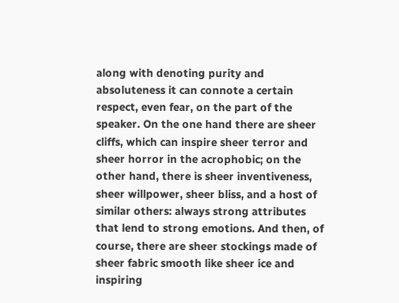along with denoting purity and absoluteness it can connote a certain respect, even fear, on the part of the speaker. On the one hand there are sheer cliffs, which can inspire sheer terror and sheer horror in the acrophobic; on the other hand, there is sheer inventiveness, sheer willpower, sheer bliss, and a host of similar others: always strong attributes that lend to strong emotions. And then, of course, there are sheer stockings made of sheer fabric smooth like sheer ice and inspiring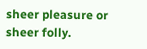sheer pleasure or sheer folly.